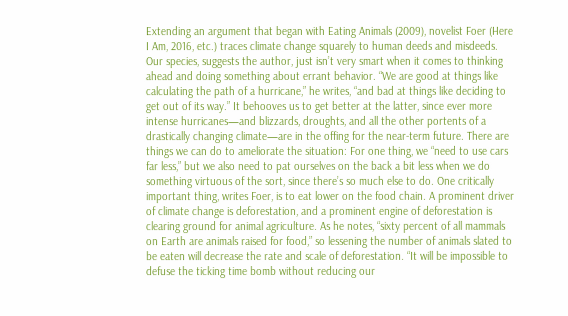Extending an argument that began with Eating Animals (2009), novelist Foer (Here I Am, 2016, etc.) traces climate change squarely to human deeds and misdeeds. Our species, suggests the author, just isn’t very smart when it comes to thinking ahead and doing something about errant behavior. “We are good at things like calculating the path of a hurricane,” he writes, “and bad at things like deciding to get out of its way.” It behooves us to get better at the latter, since ever more intense hurricanes—and blizzards, droughts, and all the other portents of a drastically changing climate—are in the offing for the near-term future. There are things we can do to ameliorate the situation: For one thing, we “need to use cars far less,” but we also need to pat ourselves on the back a bit less when we do something virtuous of the sort, since there’s so much else to do. One critically important thing, writes Foer, is to eat lower on the food chain. A prominent driver of climate change is deforestation, and a prominent engine of deforestation is clearing ground for animal agriculture. As he notes, “sixty percent of all mammals on Earth are animals raised for food,” so lessening the number of animals slated to be eaten will decrease the rate and scale of deforestation. “It will be impossible to defuse the ticking time bomb without reducing our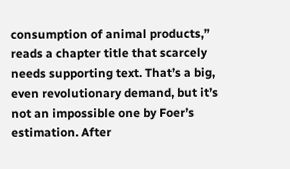consumption of animal products,” reads a chapter title that scarcely needs supporting text. That’s a big, even revolutionary demand, but it’s not an impossible one by Foer’s estimation. After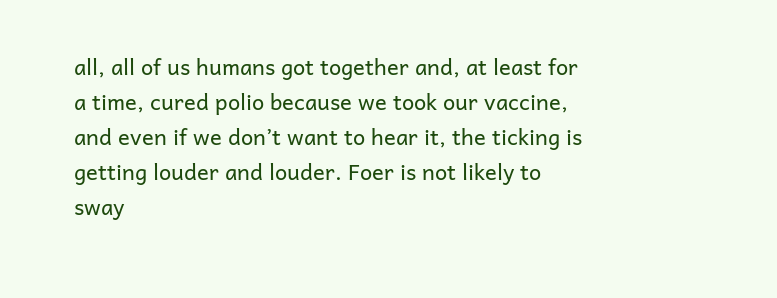all, all of us humans got together and, at least for a time, cured polio because we took our vaccine, and even if we don’t want to hear it, the ticking is getting louder and louder. Foer is not likely to sway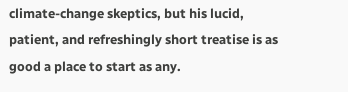climate-change skeptics, but his lucid, patient, and refreshingly short treatise is as good a place to start as any.